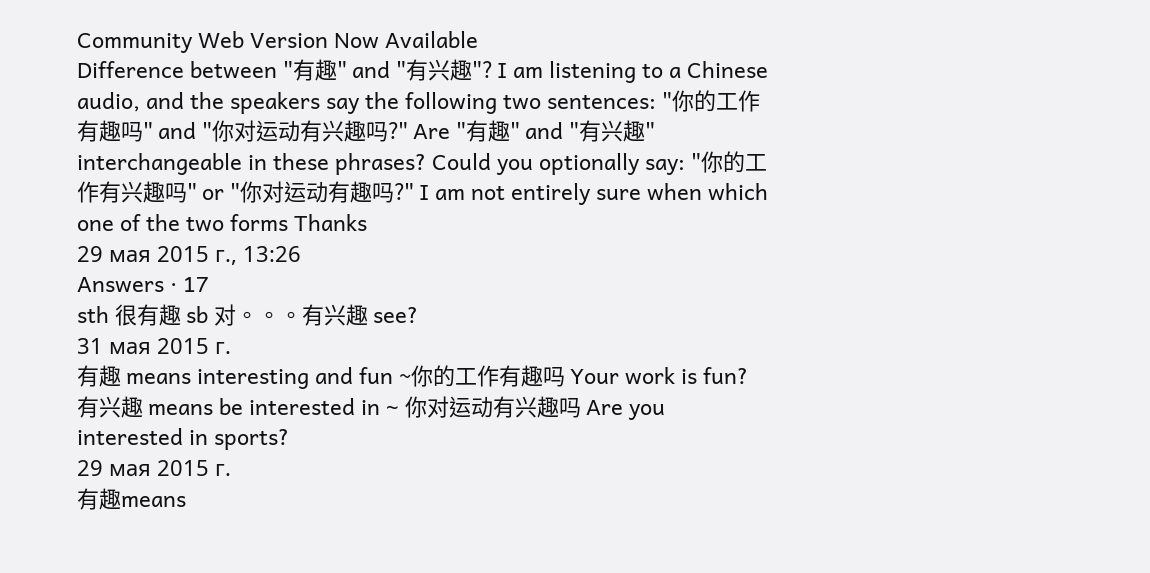Community Web Version Now Available
Difference between "有趣" and "有兴趣"? I am listening to a Chinese audio, and the speakers say the following two sentences: "你的工作有趣吗" and "你对运动有兴趣吗?" Are "有趣" and "有兴趣" interchangeable in these phrases? Could you optionally say: "你的工作有兴趣吗" or "你对运动有趣吗?" I am not entirely sure when which one of the two forms Thanks
29 мая 2015 г., 13:26
Answers · 17
sth 很有趣 sb 对。。。有兴趣 see?
31 мая 2015 г.
有趣 means interesting and fun ~你的工作有趣吗 Your work is fun? 有兴趣 means be interested in ~ 你对运动有兴趣吗 Are you interested in sports?
29 мая 2015 г.
有趣means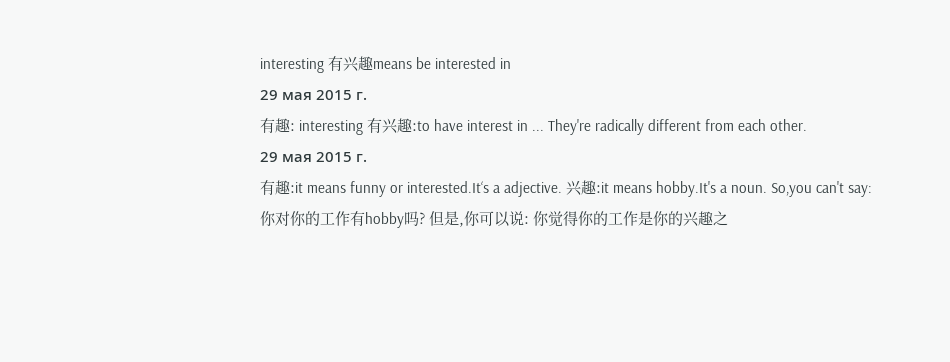interesting 有兴趣means be interested in
29 мая 2015 г.
有趣: interesting 有兴趣:to have interest in ... They're radically different from each other.
29 мая 2015 г.
有趣:it means funny or interested.It‘s a adjective. 兴趣:it means hobby.It's a noun. So,you can't say: 你对你的工作有hobby吗? 但是,你可以说: 你觉得你的工作是你的兴趣之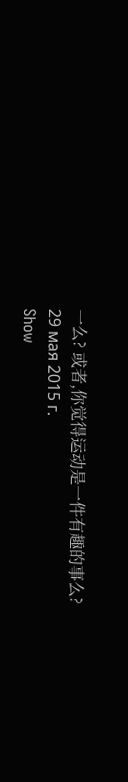一么? 或者,你觉得运动是一件有趣的事么?
29 мая 2015 г.
Show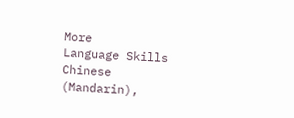More
Language Skills
Chinese (Mandarin),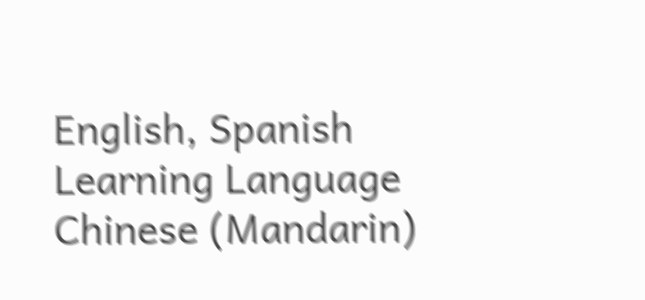English, Spanish
Learning Language
Chinese (Mandarin)